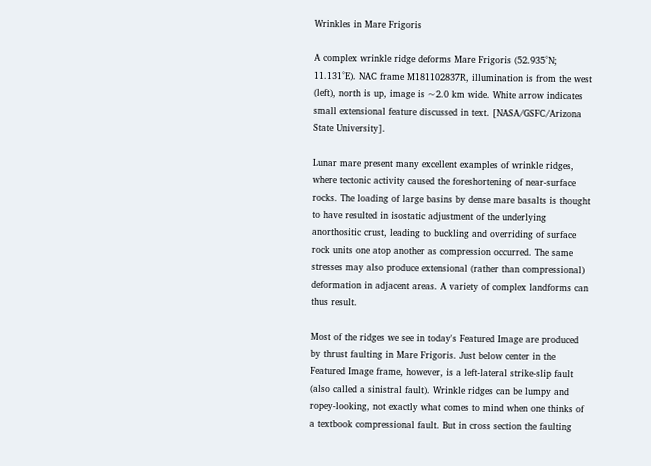Wrinkles in Mare Frigoris

A complex wrinkle ridge deforms Mare Frigoris (52.935°N; 11.131°E). NAC frame M181102837R, illumination is from the west (left), north is up, image is ~2.0 km wide. White arrow indicates small extensional feature discussed in text. [NASA/GSFC/Arizona State University].

Lunar mare present many excellent examples of wrinkle ridges, where tectonic activity caused the foreshortening of near-surface rocks. The loading of large basins by dense mare basalts is thought to have resulted in isostatic adjustment of the underlying anorthositic crust, leading to buckling and overriding of surface rock units one atop another as compression occurred. The same stresses may also produce extensional (rather than compressional) deformation in adjacent areas. A variety of complex landforms can thus result.

Most of the ridges we see in today's Featured Image are produced by thrust faulting in Mare Frigoris. Just below center in the Featured Image frame, however, is a left-lateral strike-slip fault (also called a sinistral fault). Wrinkle ridges can be lumpy and ropey-looking, not exactly what comes to mind when one thinks of a textbook compressional fault. But in cross section the faulting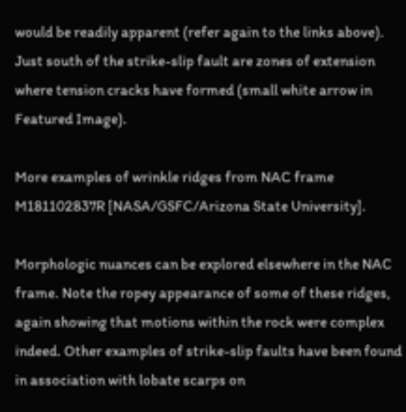would be readily apparent (refer again to the links above). Just south of the strike-slip fault are zones of extension where tension cracks have formed (small white arrow in Featured Image).

More examples of wrinkle ridges from NAC frame M181102837R [NASA/GSFC/Arizona State University].

Morphologic nuances can be explored elsewhere in the NAC frame. Note the ropey appearance of some of these ridges, again showing that motions within the rock were complex indeed. Other examples of strike-slip faults have been found in association with lobate scarps on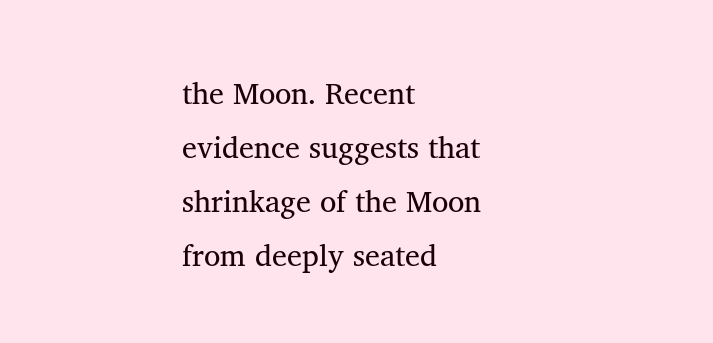the Moon. Recent evidence suggests that shrinkage of the Moon from deeply seated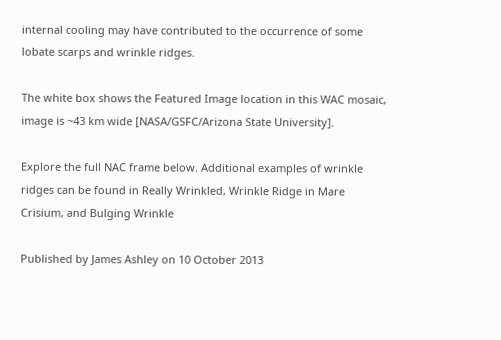internal cooling may have contributed to the occurrence of some lobate scarps and wrinkle ridges.

The white box shows the Featured Image location in this WAC mosaic, image is ~43 km wide [NASA/GSFC/Arizona State University].

Explore the full NAC frame below. Additional examples of wrinkle ridges can be found in Really Wrinkled, Wrinkle Ridge in Mare Crisium, and Bulging Wrinkle

Published by James Ashley on 10 October 2013